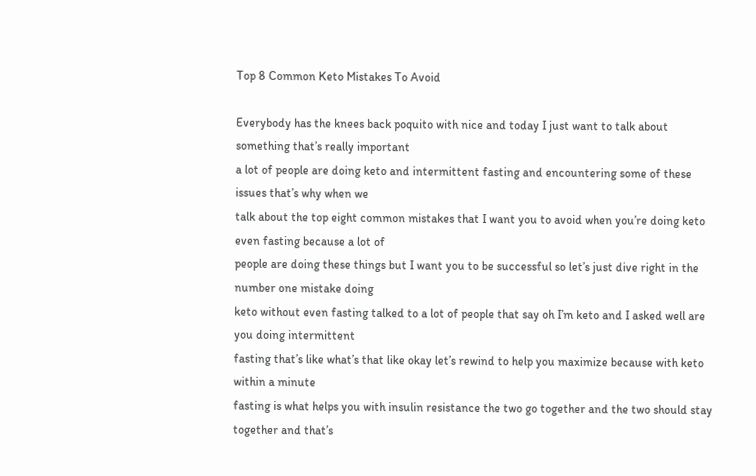Top 8 Common Keto Mistakes To Avoid

Everybody has the knees back poquito with nice and today I just want to talk about something that’s really important
a lot of people are doing keto and intermittent fasting and encountering some of these issues that’s why when we
talk about the top eight common mistakes that I want you to avoid when you’re doing keto even fasting because a lot of
people are doing these things but I want you to be successful so let’s just dive right in the number one mistake doing
keto without even fasting talked to a lot of people that say oh I’m keto and I asked well are you doing intermittent
fasting that’s like what’s that like okay let’s rewind to help you maximize because with keto within a minute
fasting is what helps you with insulin resistance the two go together and the two should stay together and that’s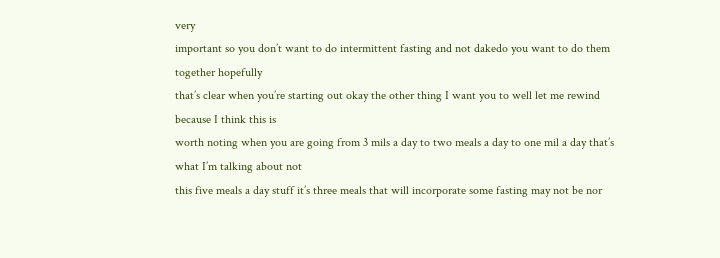very
important so you don’t want to do intermittent fasting and not dakedo you want to do them together hopefully
that’s clear when you’re starting out okay the other thing I want you to well let me rewind because I think this is
worth noting when you are going from 3 mils a day to two meals a day to one mil a day that’s what I’m talking about not
this five meals a day stuff it’s three meals that will incorporate some fasting may not be nor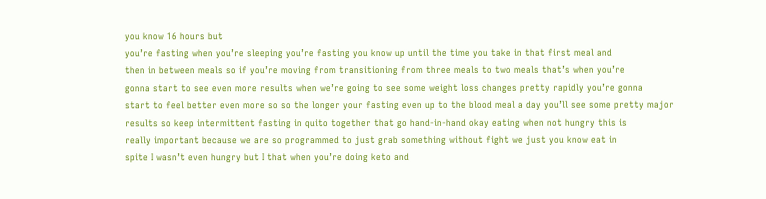you know 16 hours but
you’re fasting when you’re sleeping you’re fasting you know up until the time you take in that first meal and
then in between meals so if you’re moving from transitioning from three meals to two meals that’s when you’re
gonna start to see even more results when we’re going to see some weight loss changes pretty rapidly you’re gonna
start to feel better even more so so the longer your fasting even up to the blood meal a day you’ll see some pretty major
results so keep intermittent fasting in quito together that go hand-in-hand okay eating when not hungry this is
really important because we are so programmed to just grab something without fight we just you know eat in
spite I wasn’t even hungry but I that when you’re doing keto and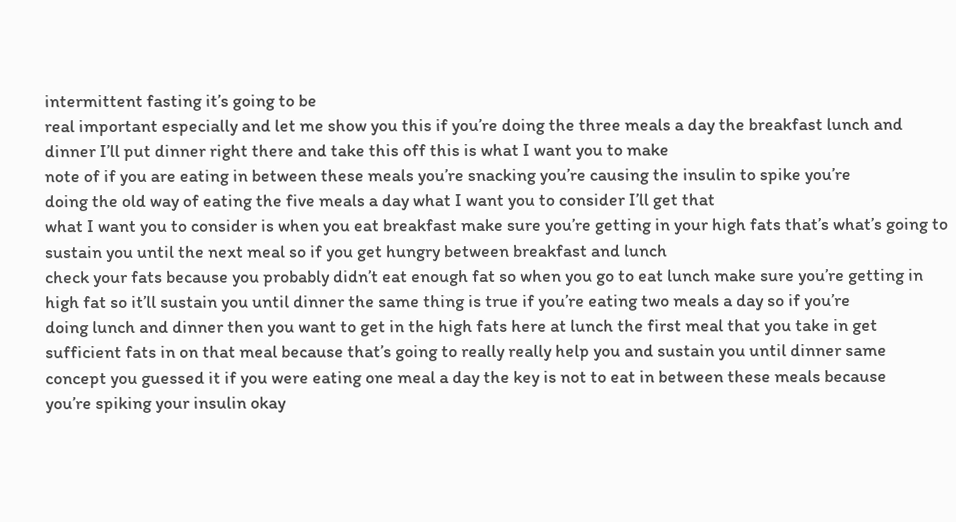intermittent fasting it’s going to be
real important especially and let me show you this if you’re doing the three meals a day the breakfast lunch and
dinner I’ll put dinner right there and take this off this is what I want you to make
note of if you are eating in between these meals you’re snacking you’re causing the insulin to spike you’re
doing the old way of eating the five meals a day what I want you to consider I’ll get that
what I want you to consider is when you eat breakfast make sure you’re getting in your high fats that’s what’s going to
sustain you until the next meal so if you get hungry between breakfast and lunch
check your fats because you probably didn’t eat enough fat so when you go to eat lunch make sure you’re getting in
high fat so it’ll sustain you until dinner the same thing is true if you’re eating two meals a day so if you’re
doing lunch and dinner then you want to get in the high fats here at lunch the first meal that you take in get
sufficient fats in on that meal because that’s going to really really help you and sustain you until dinner same
concept you guessed it if you were eating one meal a day the key is not to eat in between these meals because
you’re spiking your insulin okay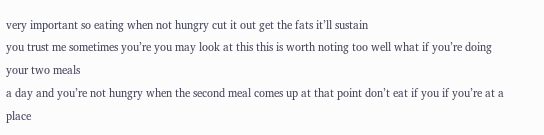very important so eating when not hungry cut it out get the fats it’ll sustain
you trust me sometimes you’re you may look at this this is worth noting too well what if you’re doing your two meals
a day and you’re not hungry when the second meal comes up at that point don’t eat if you if you’re at a place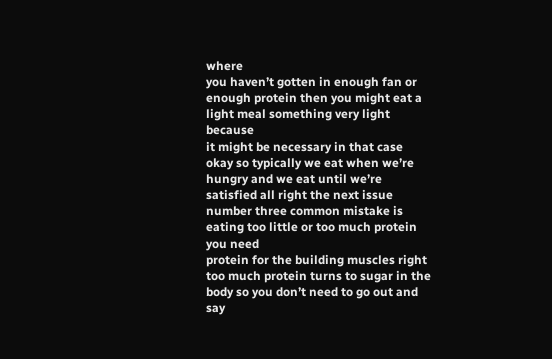where
you haven’t gotten in enough fan or enough protein then you might eat a light meal something very light because
it might be necessary in that case okay so typically we eat when we’re hungry and we eat until we’re
satisfied all right the next issue number three common mistake is eating too little or too much protein you need
protein for the building muscles right too much protein turns to sugar in the body so you don’t need to go out and say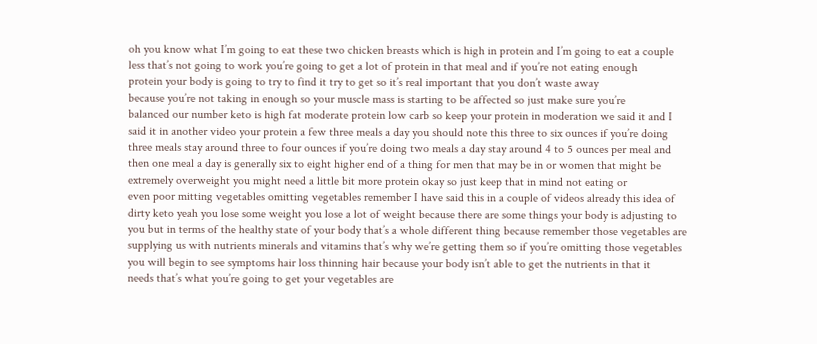oh you know what I’m going to eat these two chicken breasts which is high in protein and I’m going to eat a couple
less that’s not going to work you’re going to get a lot of protein in that meal and if you’re not eating enough
protein your body is going to try to find it try to get so it’s real important that you don’t waste away
because you’re not taking in enough so your muscle mass is starting to be affected so just make sure you’re
balanced our number keto is high fat moderate protein low carb so keep your protein in moderation we said it and I
said it in another video your protein a few three meals a day you should note this three to six ounces if you’re doing
three meals stay around three to four ounces if you’re doing two meals a day stay around 4 to 5 ounces per meal and
then one meal a day is generally six to eight higher end of a thing for men that may be in or women that might be
extremely overweight you might need a little bit more protein okay so just keep that in mind not eating or
even poor mitting vegetables omitting vegetables remember I have said this in a couple of videos already this idea of
dirty keto yeah you lose some weight you lose a lot of weight because there are some things your body is adjusting to
you but in terms of the healthy state of your body that’s a whole different thing because remember those vegetables are
supplying us with nutrients minerals and vitamins that’s why we’re getting them so if you’re omitting those vegetables
you will begin to see symptoms hair loss thinning hair because your body isn’t able to get the nutrients in that it
needs that’s what you’re going to get your vegetables are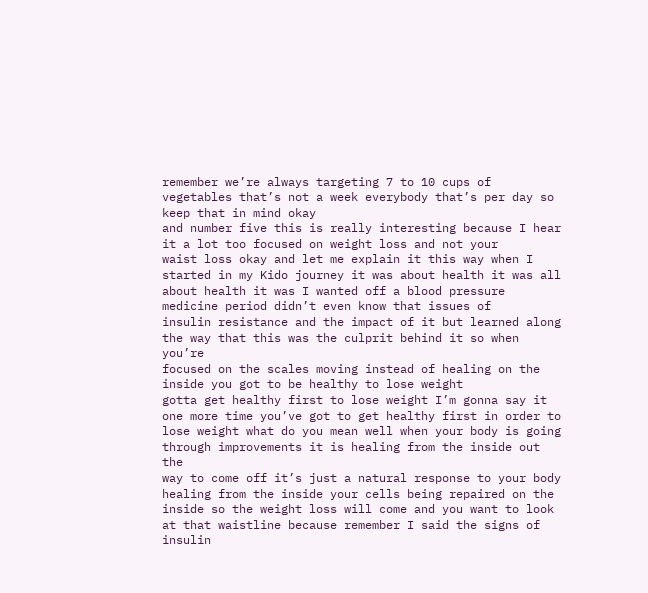remember we’re always targeting 7 to 10 cups of
vegetables that’s not a week everybody that’s per day so keep that in mind okay
and number five this is really interesting because I hear it a lot too focused on weight loss and not your
waist loss okay and let me explain it this way when I started in my Kido journey it was about health it was all
about health it was I wanted off a blood pressure medicine period didn’t even know that issues of
insulin resistance and the impact of it but learned along the way that this was the culprit behind it so when you’re
focused on the scales moving instead of healing on the inside you got to be healthy to lose weight
gotta get healthy first to lose weight I’m gonna say it one more time you’ve got to get healthy first in order to
lose weight what do you mean well when your body is going through improvements it is healing from the inside out the
way to come off it’s just a natural response to your body healing from the inside your cells being repaired on the
inside so the weight loss will come and you want to look at that waistline because remember I said the signs of
insulin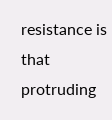resistance is that protruding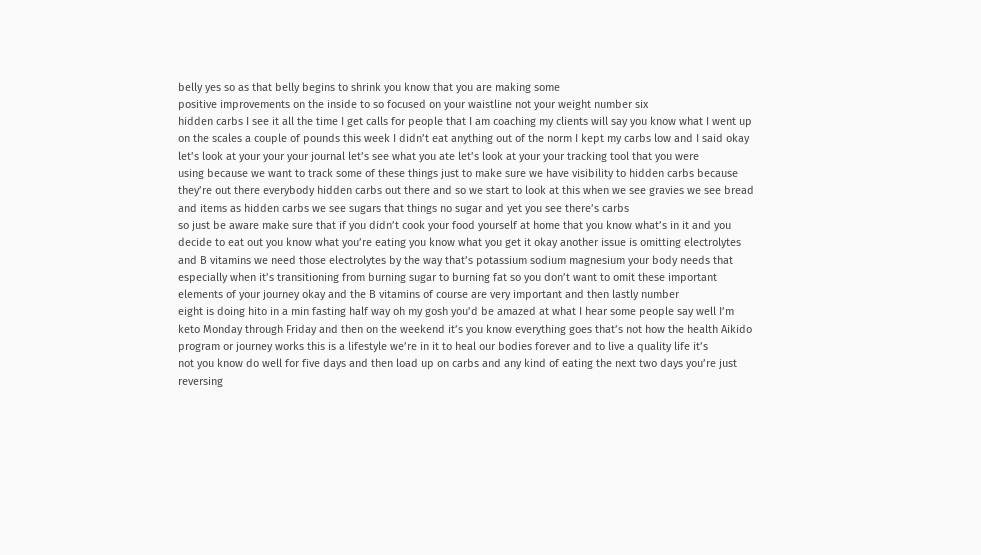belly yes so as that belly begins to shrink you know that you are making some
positive improvements on the inside to so focused on your waistline not your weight number six
hidden carbs I see it all the time I get calls for people that I am coaching my clients will say you know what I went up
on the scales a couple of pounds this week I didn’t eat anything out of the norm I kept my carbs low and I said okay
let’s look at your your your journal let’s see what you ate let’s look at your your tracking tool that you were
using because we want to track some of these things just to make sure we have visibility to hidden carbs because
they’re out there everybody hidden carbs out there and so we start to look at this when we see gravies we see bread
and items as hidden carbs we see sugars that things no sugar and yet you see there’s carbs
so just be aware make sure that if you didn’t cook your food yourself at home that you know what’s in it and you
decide to eat out you know what you’re eating you know what you get it okay another issue is omitting electrolytes
and B vitamins we need those electrolytes by the way that’s potassium sodium magnesium your body needs that
especially when it’s transitioning from burning sugar to burning fat so you don’t want to omit these important
elements of your journey okay and the B vitamins of course are very important and then lastly number
eight is doing hito in a min fasting half way oh my gosh you’d be amazed at what I hear some people say well I’m
keto Monday through Friday and then on the weekend it’s you know everything goes that’s not how the health Aikido
program or journey works this is a lifestyle we’re in it to heal our bodies forever and to live a quality life it’s
not you know do well for five days and then load up on carbs and any kind of eating the next two days you’re just
reversing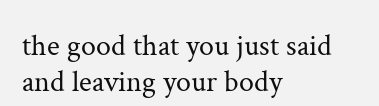the good that you just said and leaving your body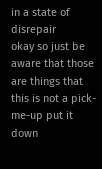in a state of disrepair
okay so just be aware that those are things that this is not a pick-me-up put it down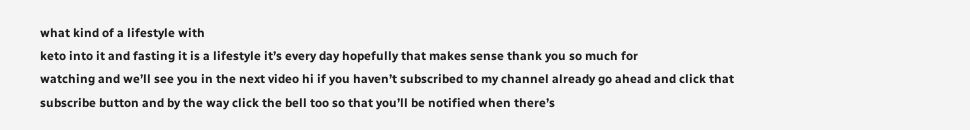what kind of a lifestyle with
keto into it and fasting it is a lifestyle it’s every day hopefully that makes sense thank you so much for
watching and we’ll see you in the next video hi if you haven’t subscribed to my channel already go ahead and click that
subscribe button and by the way click the bell too so that you’ll be notified when there’s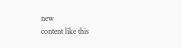new
content like this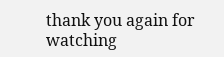thank you again for watching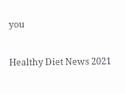you

Healthy Diet News 2021